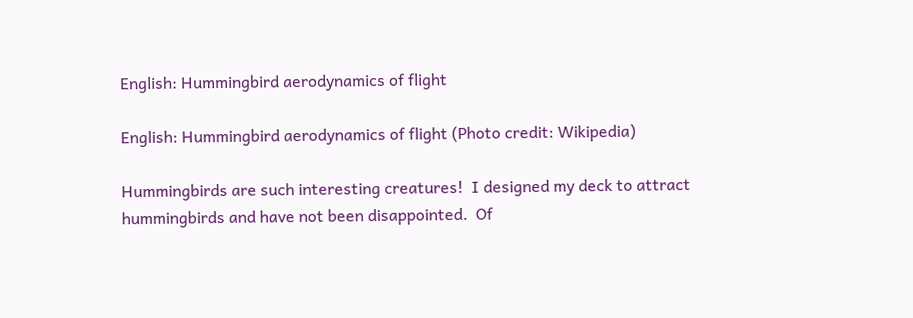English: Hummingbird aerodynamics of flight

English: Hummingbird aerodynamics of flight (Photo credit: Wikipedia)

Hummingbirds are such interesting creatures!  I designed my deck to attract hummingbirds and have not been disappointed.  Of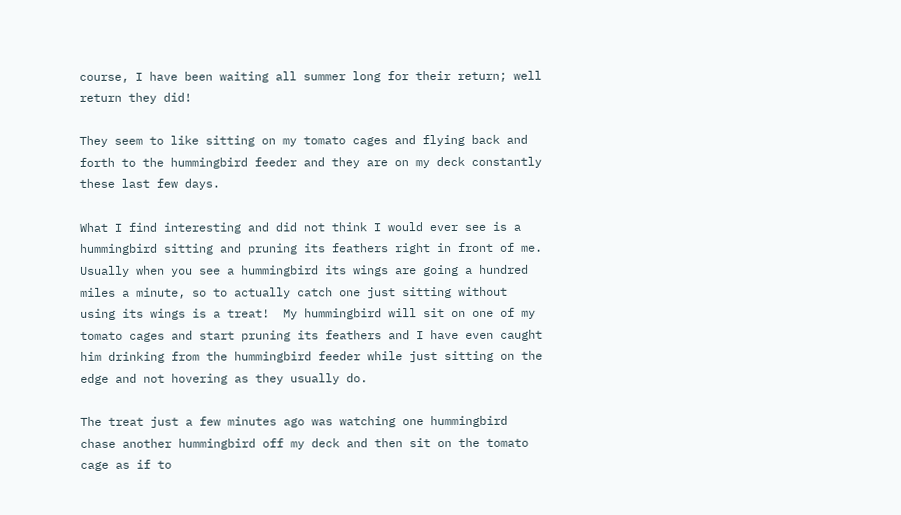course, I have been waiting all summer long for their return; well return they did!

They seem to like sitting on my tomato cages and flying back and forth to the hummingbird feeder and they are on my deck constantly these last few days.

What I find interesting and did not think I would ever see is a hummingbird sitting and pruning its feathers right in front of me.  Usually when you see a hummingbird its wings are going a hundred miles a minute, so to actually catch one just sitting without using its wings is a treat!  My hummingbird will sit on one of my tomato cages and start pruning its feathers and I have even caught him drinking from the hummingbird feeder while just sitting on the edge and not hovering as they usually do.

The treat just a few minutes ago was watching one hummingbird chase another hummingbird off my deck and then sit on the tomato cage as if to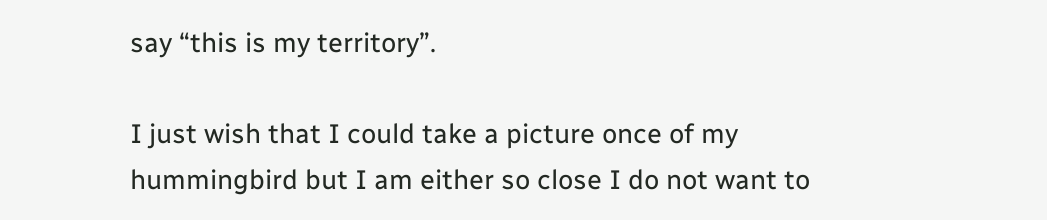say “this is my territory”.

I just wish that I could take a picture once of my hummingbird but I am either so close I do not want to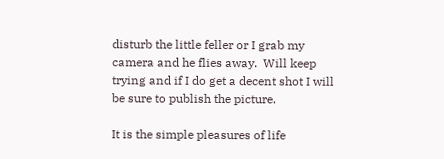disturb the little feller or I grab my camera and he flies away.  Will keep trying and if I do get a decent shot I will be sure to publish the picture.

It is the simple pleasures of life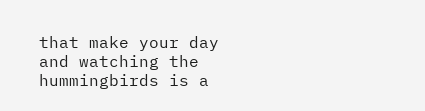that make your day and watching the hummingbirds is a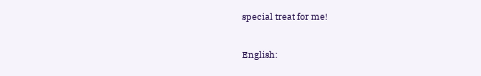special treat for me!

English: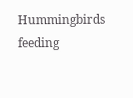Hummingbirds feeding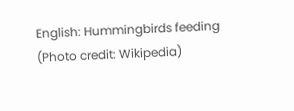English: Hummingbirds feeding (Photo credit: Wikipedia)